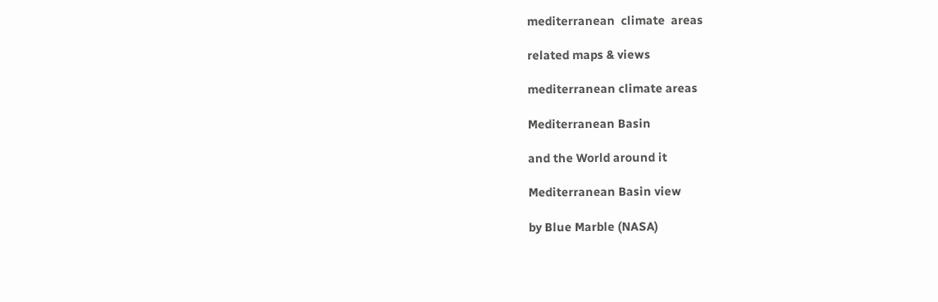mediterranean  climate  areas

related maps & views

mediterranean climate areas

Mediterranean Basin

and the World around it

Mediterranean Basin view

by Blue Marble (NASA)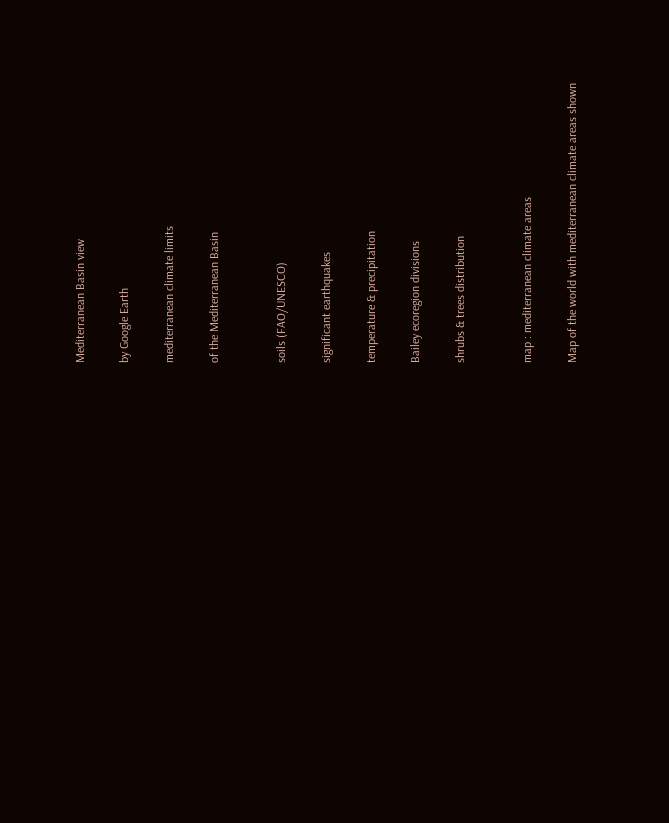Mediterranean Basin view

by Google Earth

mediterranean climate limits

of the Mediterranean Basin


soils (FAO/UNESCO)

significant earthquakes

temperature & precipitation

Bailey ecoregion divisions

shrubs & trees distribution


map : mediterranean climate areas

Map of the world with mediterranean climate areas shown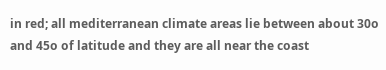in red; all mediterranean climate areas lie between about 30o and 45o of latitude and they are all near the coast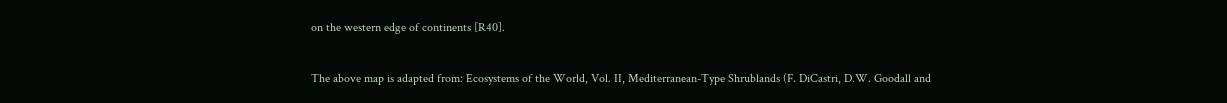on the western edge of continents [R40].

The above map is adapted from: Ecosystems of the World, Vol. II, Mediterranean-Type Shrublands (F. DiCastri, D.W. Goodall and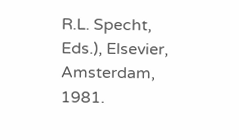R.L. Specht, Eds.), Elsevier, Amsterdam, 1981.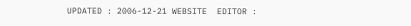UPDATED : 2006-12-21 WEBSITE  EDITOR :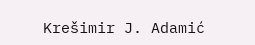Krešimir J. Adamić